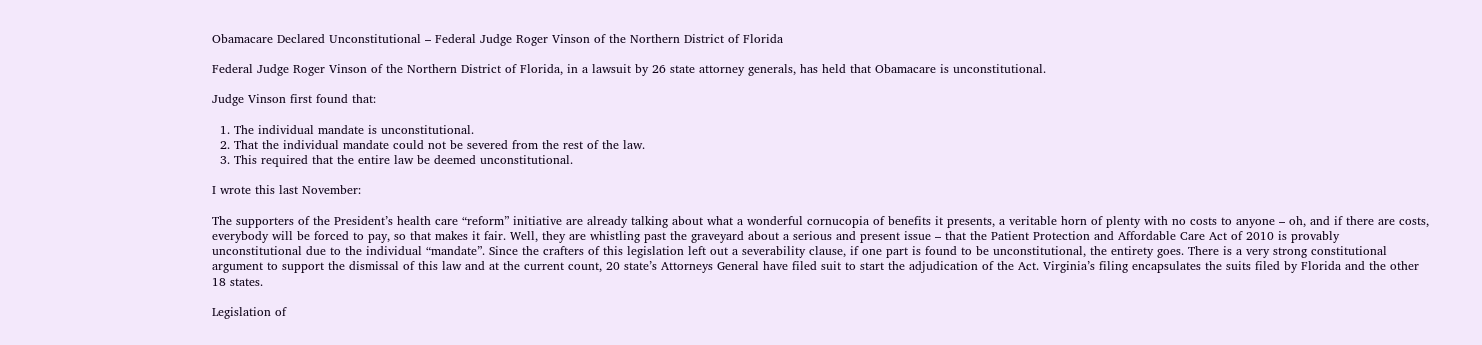Obamacare Declared Unconstitutional – Federal Judge Roger Vinson of the Northern District of Florida

Federal Judge Roger Vinson of the Northern District of Florida, in a lawsuit by 26 state attorney generals, has held that Obamacare is unconstitutional.

Judge Vinson first found that:

  1. The individual mandate is unconstitutional.
  2. That the individual mandate could not be severed from the rest of the law.
  3. This required that the entire law be deemed unconstitutional.

I wrote this last November:

The supporters of the President’s health care “reform” initiative are already talking about what a wonderful cornucopia of benefits it presents, a veritable horn of plenty with no costs to anyone – oh, and if there are costs, everybody will be forced to pay, so that makes it fair. Well, they are whistling past the graveyard about a serious and present issue – that the Patient Protection and Affordable Care Act of 2010 is provably unconstitutional due to the individual “mandate”. Since the crafters of this legislation left out a severability clause, if one part is found to be unconstitutional, the entirety goes. There is a very strong constitutional argument to support the dismissal of this law and at the current count, 20 state’s Attorneys General have filed suit to start the adjudication of the Act. Virginia’s filing encapsulates the suits filed by Florida and the other 18 states.

Legislation of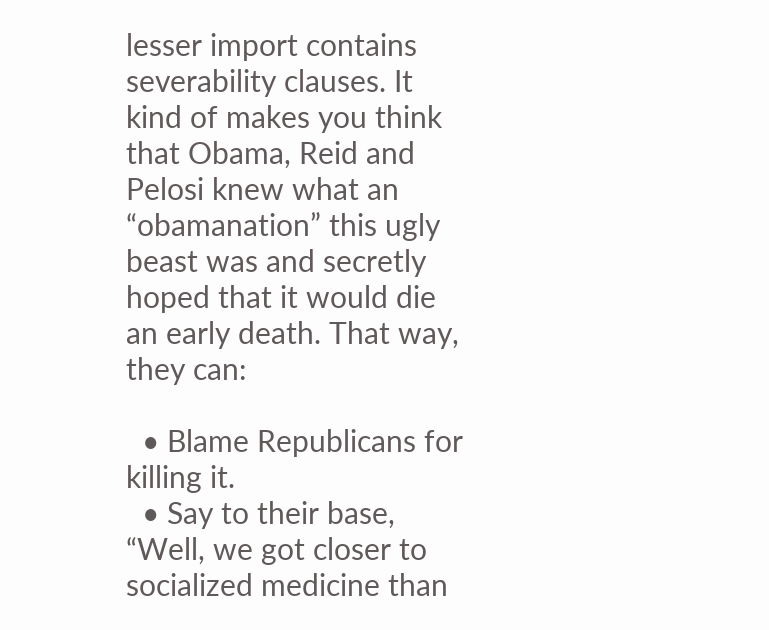lesser import contains severability clauses. It kind of makes you think that Obama, Reid and Pelosi knew what an “obamanation” this ugly beast was and secretly hoped that it would die an early death. That way, they can:

  • Blame Republicans for killing it.
  • Say to their base, “Well, we got closer to socialized medicine than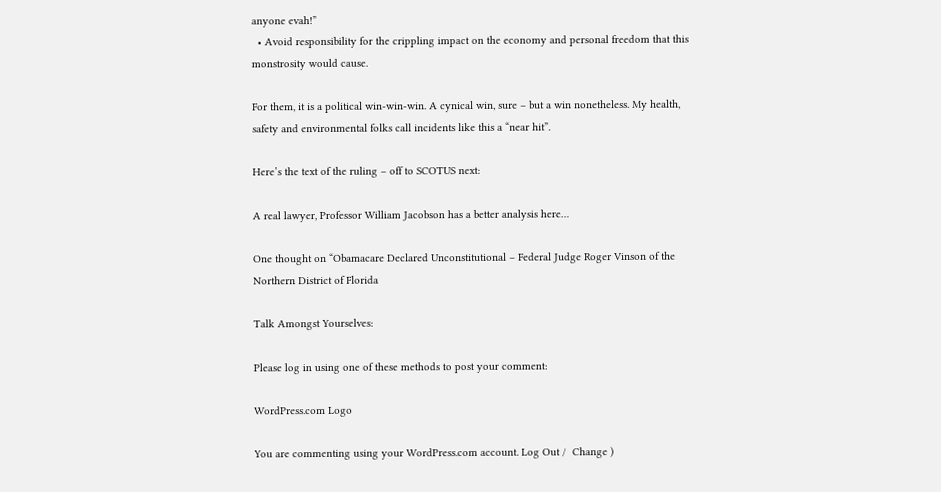anyone evah!”
  • Avoid responsibility for the crippling impact on the economy and personal freedom that this monstrosity would cause.

For them, it is a political win-win-win. A cynical win, sure – but a win nonetheless. My health, safety and environmental folks call incidents like this a “near hit”.

Here’s the text of the ruling – off to SCOTUS next:

A real lawyer, Professor William Jacobson has a better analysis here…

One thought on “Obamacare Declared Unconstitutional – Federal Judge Roger Vinson of the Northern District of Florida

Talk Amongst Yourselves:

Please log in using one of these methods to post your comment:

WordPress.com Logo

You are commenting using your WordPress.com account. Log Out /  Change )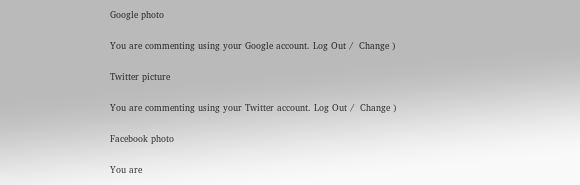Google photo

You are commenting using your Google account. Log Out /  Change )

Twitter picture

You are commenting using your Twitter account. Log Out /  Change )

Facebook photo

You are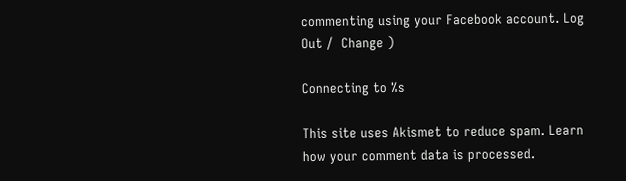commenting using your Facebook account. Log Out /  Change )

Connecting to %s

This site uses Akismet to reduce spam. Learn how your comment data is processed.